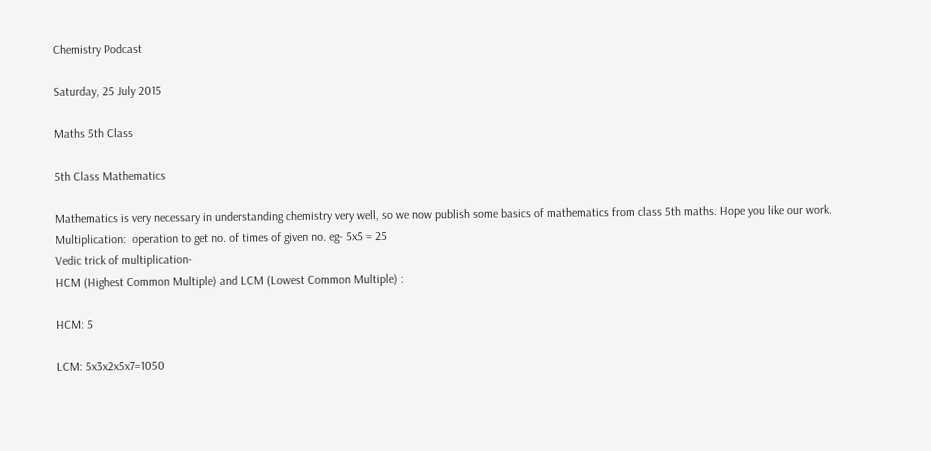Chemistry Podcast

Saturday, 25 July 2015

Maths 5th Class

5th Class Mathematics

Mathematics is very necessary in understanding chemistry very well, so we now publish some basics of mathematics from class 5th maths. Hope you like our work.
Multiplication:  operation to get no. of times of given no. eg- 5x5 = 25
Vedic trick of multiplication-
HCM (Highest Common Multiple) and LCM (Lowest Common Multiple) :

HCM: 5

LCM: 5x3x2x5x7=1050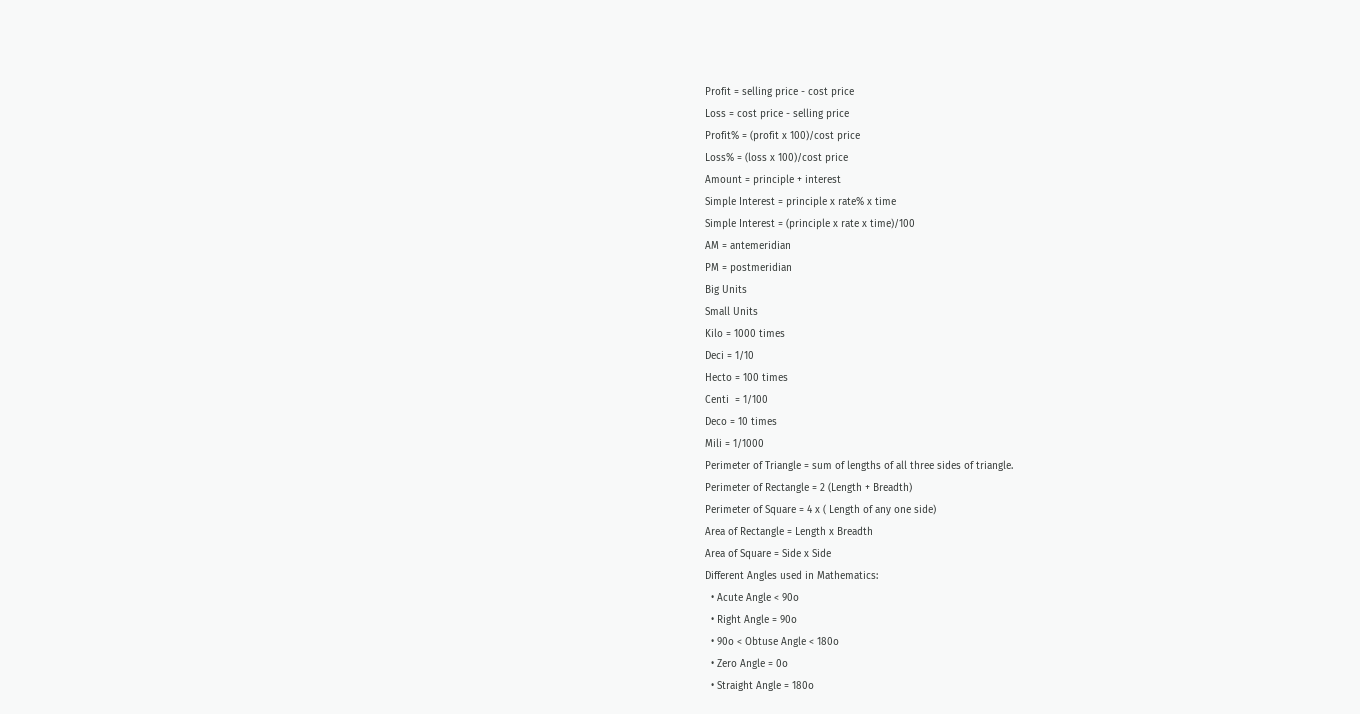Profit = selling price - cost price
Loss = cost price - selling price
Profit% = (profit x 100)/cost price
Loss% = (loss x 100)/cost price
Amount = principle + interest
Simple Interest = principle x rate% x time
Simple Interest = (principle x rate x time)/100
AM = antemeridian
PM = postmeridian
Big Units
Small Units
Kilo = 1000 times
Deci = 1/10
Hecto = 100 times
Centi  = 1/100
Deco = 10 times
Mili = 1/1000
Perimeter of Triangle = sum of lengths of all three sides of triangle.
Perimeter of Rectangle = 2 (Length + Breadth)
Perimeter of Square = 4 x ( Length of any one side)
Area of Rectangle = Length x Breadth
Area of Square = Side x Side
Different Angles used in Mathematics:
  • Acute Angle < 90o
  • Right Angle = 90o
  • 90o < Obtuse Angle < 180o
  • Zero Angle = 0o
  • Straight Angle = 180o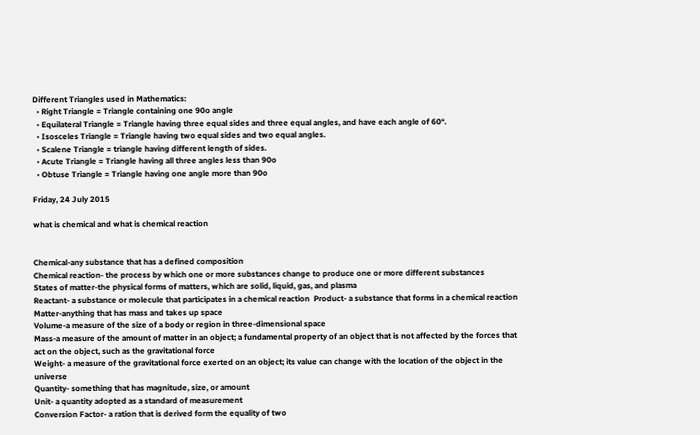Different Triangles used in Mathematics:
  • Right Triangle = Triangle containing one 90o angle
  • Equilateral Triangle = Triangle having three equal sides and three equal angles, and have each angle of 60°.
  • Isosceles Triangle = Triangle having two equal sides and two equal angles.
  • Scalene Triangle = triangle having different length of sides.
  • Acute Triangle = Triangle having all three angles less than 90o
  • Obtuse Triangle = Triangle having one angle more than 90o

Friday, 24 July 2015

what is chemical and what is chemical reaction


Chemical-any substance that has a defined composition
Chemical reaction- the process by which one or more substances change to produce one or more different substances
States of matter-the physical forms of matters, which are solid, liquid, gas, and plasma
Reactant- a substance or molecule that participates in a chemical reaction  Product- a substance that forms in a chemical reaction
Matter-anything that has mass and takes up space
Volume-a measure of the size of a body or region in three-dimensional space
Mass-a measure of the amount of matter in an object; a fundamental property of an object that is not affected by the forces that act on the object, such as the gravitational force
Weight- a measure of the gravitational force exerted on an object; its value can change with the location of the object in the universe
Quantity- something that has magnitude, size, or amount
Unit- a quantity adopted as a standard of measurement
Conversion Factor- a ration that is derived form the equality of two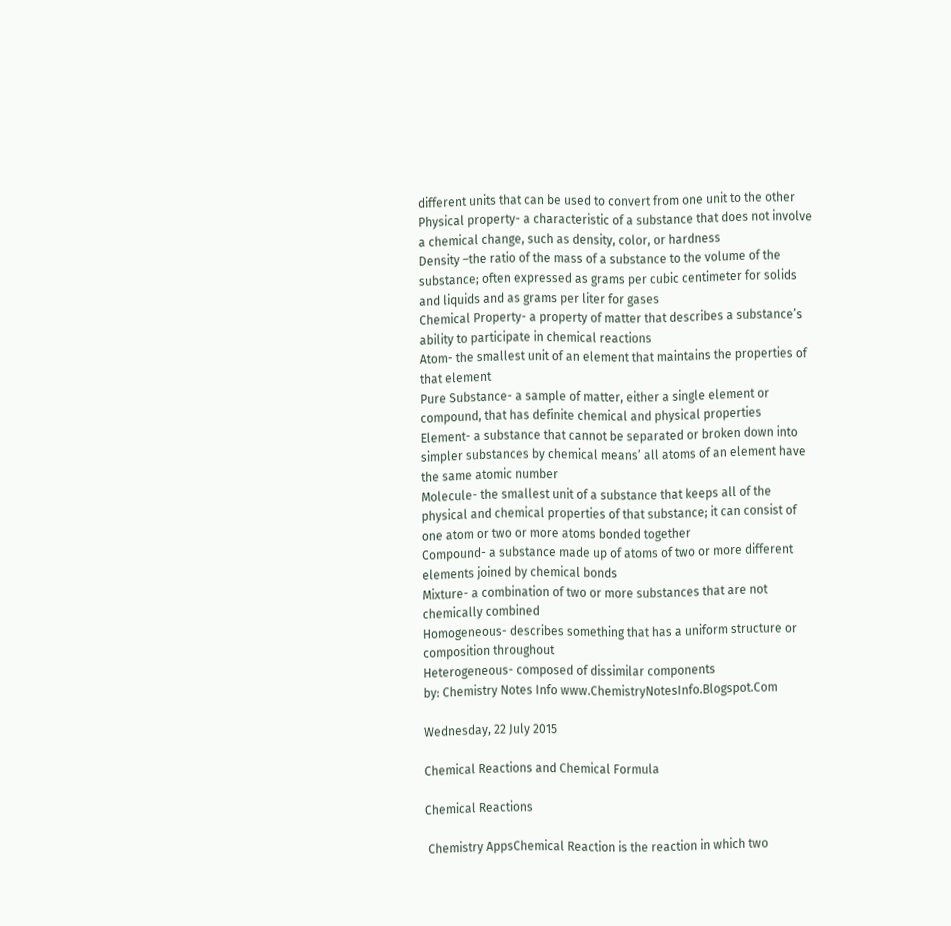different units that can be used to convert from one unit to the other
Physical property- a characteristic of a substance that does not involve a chemical change, such as density, color, or hardness
Density –the ratio of the mass of a substance to the volume of the substance; often expressed as grams per cubic centimeter for solids and liquids and as grams per liter for gases
Chemical Property- a property of matter that describes a substance’s ability to participate in chemical reactions
Atom- the smallest unit of an element that maintains the properties of that element
Pure Substance- a sample of matter, either a single element or compound, that has definite chemical and physical properties
Element- a substance that cannot be separated or broken down into simpler substances by chemical means’ all atoms of an element have the same atomic number
Molecule- the smallest unit of a substance that keeps all of the physical and chemical properties of that substance; it can consist of one atom or two or more atoms bonded together
Compound- a substance made up of atoms of two or more different elements joined by chemical bonds
Mixture- a combination of two or more substances that are not chemically combined
Homogeneous- describes something that has a uniform structure or composition throughout
Heterogeneous- composed of dissimilar components
by: Chemistry Notes Info www.ChemistryNotesInfo.Blogspot.Com

Wednesday, 22 July 2015

Chemical Reactions and Chemical Formula

Chemical Reactions

 Chemistry AppsChemical Reaction is the reaction in which two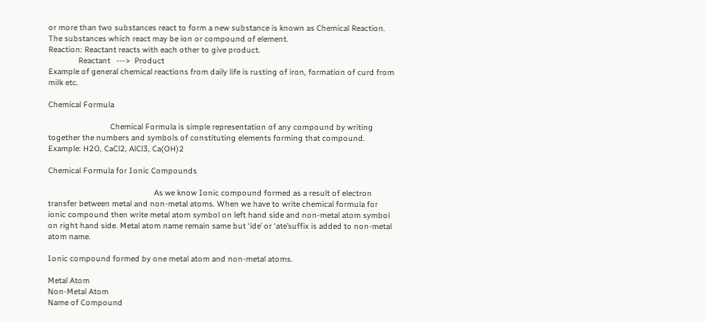or more than two substances react to form a new substance is known as Chemical Reaction. The substances which react may be ion or compound of element.
Reaction: Reactant reacts with each other to give product.
               Reactant   --->  Product
Example of general chemical reactions from daily life is rusting of iron, formation of curd from milk etc.

Chemical Formula

                               Chemical Formula is simple representation of any compound by writing together the numbers and symbols of constituting elements forming that compound.
Example: H2O, CaCl2, AlCl3, Ca(OH)2

Chemical Formula for Ionic Compounds

                                                     As we know Ionic compound formed as a result of electron transfer between metal and non-metal atoms. When we have to write chemical formula for ionic compound then write metal atom symbol on left hand side and non-metal atom symbol on right hand side. Metal atom name remain same but ‘ide’ or ‘ate’suffix is added to non-metal atom name.

Ionic compound formed by one metal atom and non-metal atoms.

Metal Atom
Non-Metal Atom
Name of Compound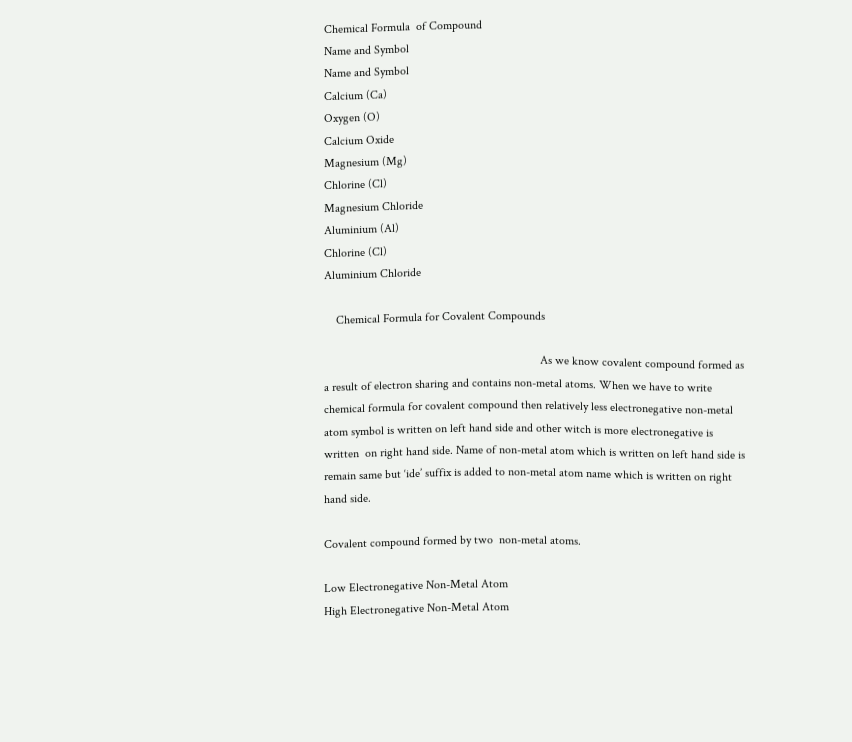Chemical Formula  of Compound
Name and Symbol
Name and Symbol
Calcium (Ca)
Oxygen (O)
Calcium Oxide
Magnesium (Mg)
Chlorine (Cl)
Magnesium Chloride
Aluminium (Al)
Chlorine (Cl)
Aluminium Chloride

    Chemical Formula for Covalent Compounds

                                                                        As we know covalent compound formed as a result of electron sharing and contains non-metal atoms. When we have to write chemical formula for covalent compound then relatively less electronegative non-metal atom symbol is written on left hand side and other witch is more electronegative is written  on right hand side. Name of non-metal atom which is written on left hand side is remain same but ‘ide’ suffix is added to non-metal atom name which is written on right hand side.

Covalent compound formed by two  non-metal atoms.

Low Electronegative Non-Metal Atom
High Electronegative Non-Metal Atom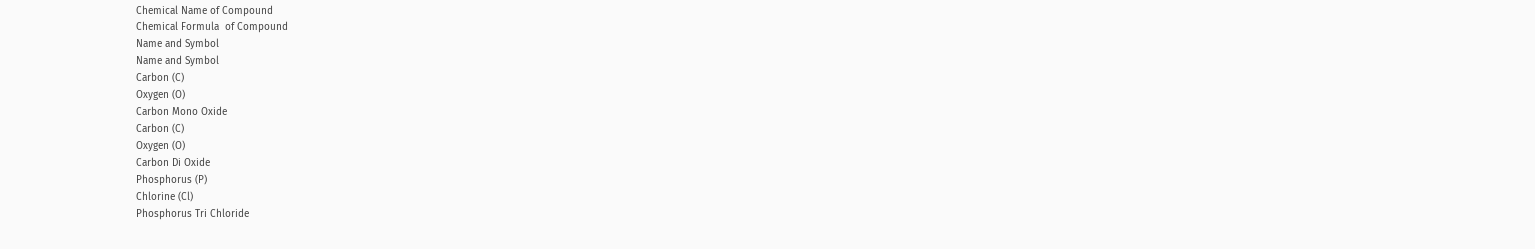Chemical Name of Compound
Chemical Formula  of Compound
Name and Symbol
Name and Symbol
Carbon (C)
Oxygen (O)
Carbon Mono Oxide
Carbon (C)
Oxygen (O)
Carbon Di Oxide
Phosphorus (P)
Chlorine (Cl)
Phosphorus Tri Chloride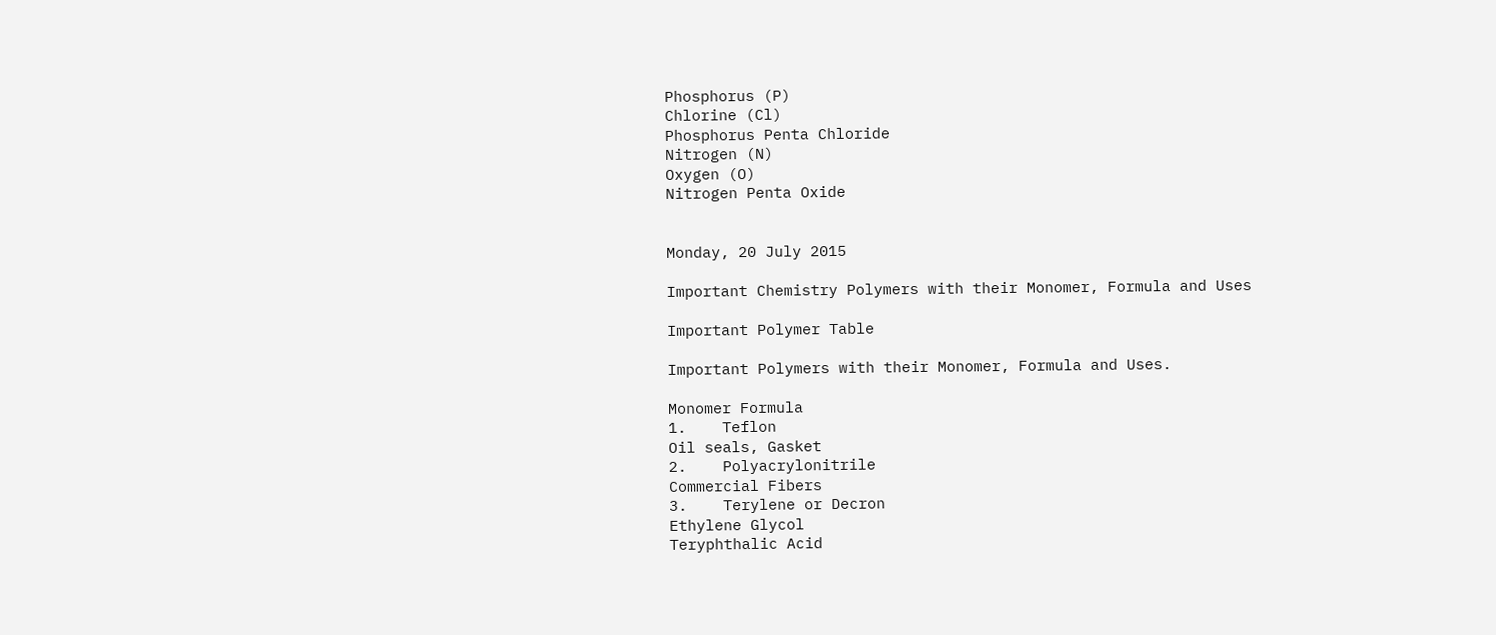Phosphorus (P)
Chlorine (Cl)
Phosphorus Penta Chloride
Nitrogen (N)
Oxygen (O)
Nitrogen Penta Oxide


Monday, 20 July 2015

Important Chemistry Polymers with their Monomer, Formula and Uses

Important Polymer Table

Important Polymers with their Monomer, Formula and Uses.

Monomer Formula
1.    Teflon
Oil seals, Gasket
2.    Polyacrylonitrile
Commercial Fibers
3.    Terylene or Decron
Ethylene Glycol
Teryphthalic Acid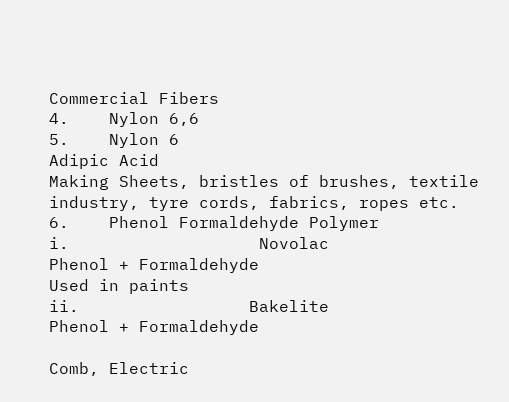Commercial Fibers
4.    Nylon 6,6
5.    Nylon 6
Adipic Acid
Making Sheets, bristles of brushes, textile industry, tyre cords, fabrics, ropes etc.
6.    Phenol Formaldehyde Polymer
i.                   Novolac
Phenol + Formaldehyde
Used in paints
ii.                 Bakelite
Phenol + Formaldehyde

Comb, Electric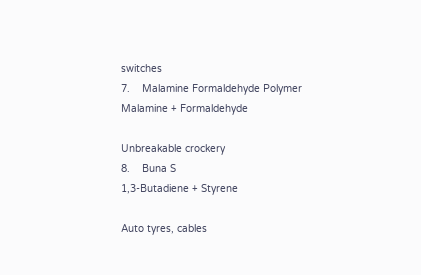switches
7.    Malamine Formaldehyde Polymer
Malamine + Formaldehyde

Unbreakable crockery
8.    Buna S
1,3-Butadiene + Styrene

Auto tyres, cables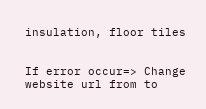insulation, floor tiles


If error occur=> Change website url from to